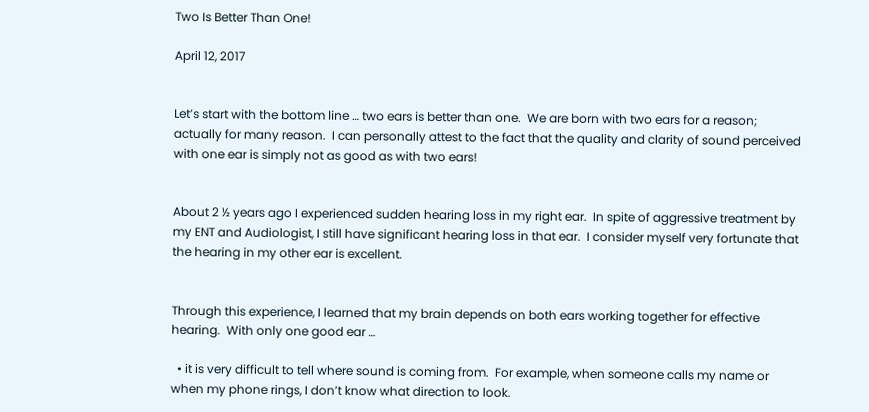Two Is Better Than One!

April 12, 2017


Let’s start with the bottom line … two ears is better than one.  We are born with two ears for a reason; actually for many reason.  I can personally attest to the fact that the quality and clarity of sound perceived with one ear is simply not as good as with two ears!


About 2 ½ years ago I experienced sudden hearing loss in my right ear.  In spite of aggressive treatment by my ENT and Audiologist, I still have significant hearing loss in that ear.  I consider myself very fortunate that the hearing in my other ear is excellent.


Through this experience, I learned that my brain depends on both ears working together for effective hearing.  With only one good ear …

  • it is very difficult to tell where sound is coming from.  For example, when someone calls my name or when my phone rings, I don’t know what direction to look.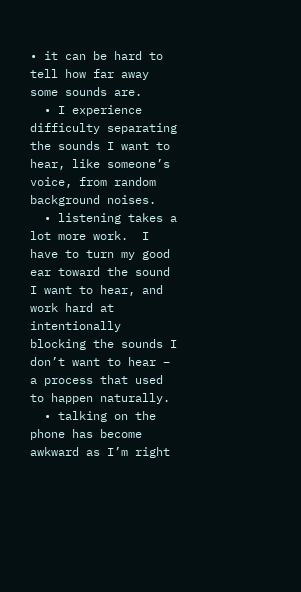• it can be hard to tell how far away some sounds are.
  • I experience difficulty separating the sounds I want to hear, like someone’s voice, from random background noises.
  • listening takes a lot more work.  I have to turn my good ear toward the sound I want to hear, and work hard at intentionally blocking the sounds I don’t want to hear – a process that used to happen naturally.
  • talking on the phone has become awkward as I’m right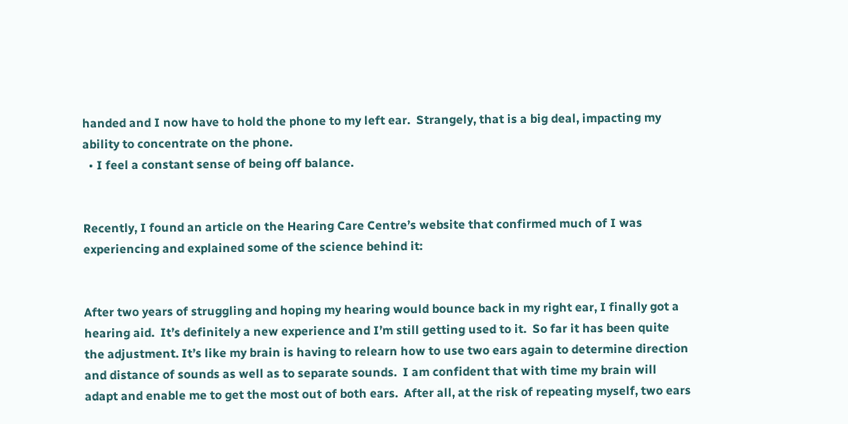handed and I now have to hold the phone to my left ear.  Strangely, that is a big deal, impacting my ability to concentrate on the phone.
  • I feel a constant sense of being off balance.


Recently, I found an article on the Hearing Care Centre’s website that confirmed much of I was experiencing and explained some of the science behind it:


After two years of struggling and hoping my hearing would bounce back in my right ear, I finally got a hearing aid.  It’s definitely a new experience and I’m still getting used to it.  So far it has been quite the adjustment. It’s like my brain is having to relearn how to use two ears again to determine direction and distance of sounds as well as to separate sounds.  I am confident that with time my brain will adapt and enable me to get the most out of both ears.  After all, at the risk of repeating myself, two ears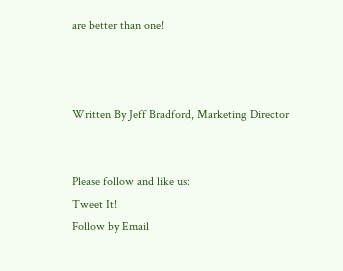are better than one!



Written By Jeff Bradford, Marketing Director


Please follow and like us:
Tweet It!
Follow by Email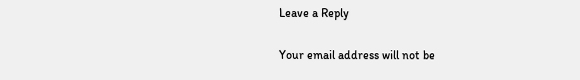Leave a Reply

Your email address will not be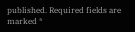published. Required fields are marked *